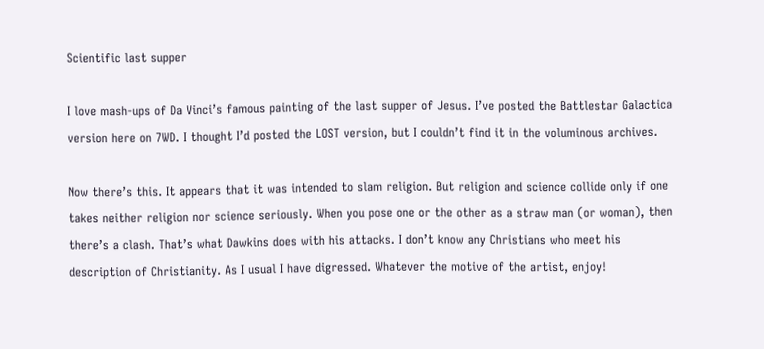Scientific last supper

I love mash-ups of Da Vinci’s famous painting of the last supper of Jesus. I’ve posted the Battlestar Galactica version here on 7WD. I thought I’d posted the LOST version, but I couldn’t find it in the voluminous archives.

Now there’s this. It appears that it was intended to slam religion. But religion and science collide only if one takes neither religion nor science seriously. When you pose one or the other as a straw man (or woman), then there’s a clash. That’s what Dawkins does with his attacks. I don’t know any Christians who meet his description of Christianity. As I usual I have digressed. Whatever the motive of the artist, enjoy!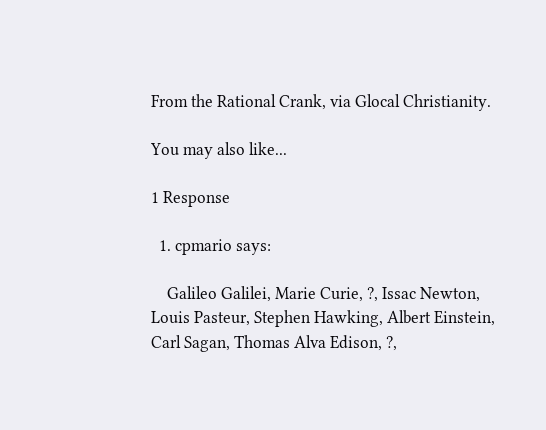From the Rational Crank, via Glocal Christianity.

You may also like...

1 Response

  1. cpmario says:

    Galileo Galilei, Marie Curie, ?, Issac Newton, Louis Pasteur, Stephen Hawking, Albert Einstein, Carl Sagan, Thomas Alva Edison, ?,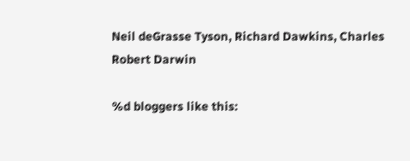Neil deGrasse Tyson, Richard Dawkins, Charles Robert Darwin

%d bloggers like this: